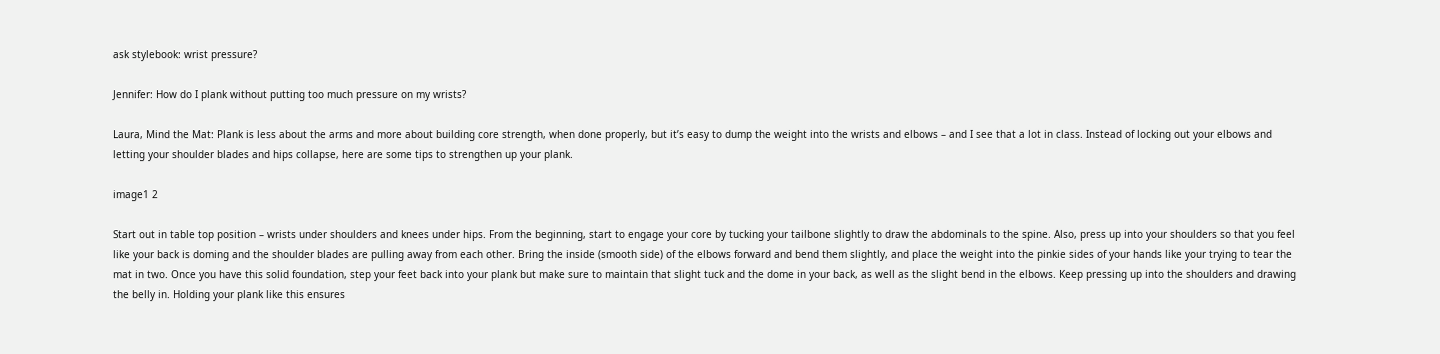ask stylebook: wrist pressure?

Jennifer: How do I plank without putting too much pressure on my wrists?

Laura, Mind the Mat: Plank is less about the arms and more about building core strength, when done properly, but it’s easy to dump the weight into the wrists and elbows – and I see that a lot in class. Instead of locking out your elbows and letting your shoulder blades and hips collapse, here are some tips to strengthen up your plank.

image1 2

Start out in table top position – wrists under shoulders and knees under hips. From the beginning, start to engage your core by tucking your tailbone slightly to draw the abdominals to the spine. Also, press up into your shoulders so that you feel like your back is doming and the shoulder blades are pulling away from each other. Bring the inside (smooth side) of the elbows forward and bend them slightly, and place the weight into the pinkie sides of your hands like your trying to tear the mat in two. Once you have this solid foundation, step your feet back into your plank but make sure to maintain that slight tuck and the dome in your back, as well as the slight bend in the elbows. Keep pressing up into the shoulders and drawing the belly in. Holding your plank like this ensures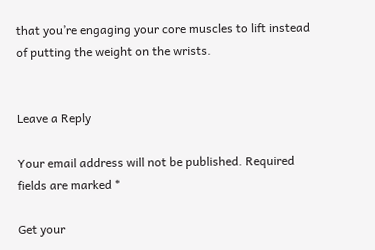that you’re engaging your core muscles to lift instead of putting the weight on the wrists.


Leave a Reply

Your email address will not be published. Required fields are marked *

Get your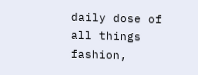daily dose of all things fashion,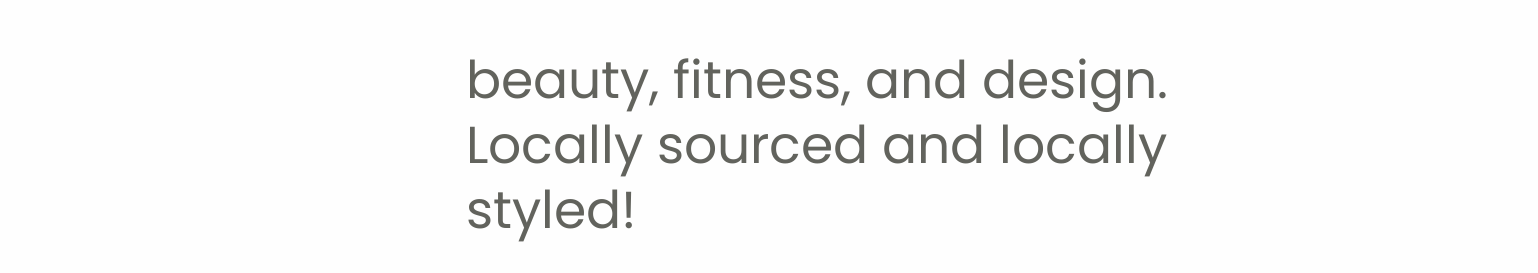beauty, fitness, and design. Locally sourced and locally styled!